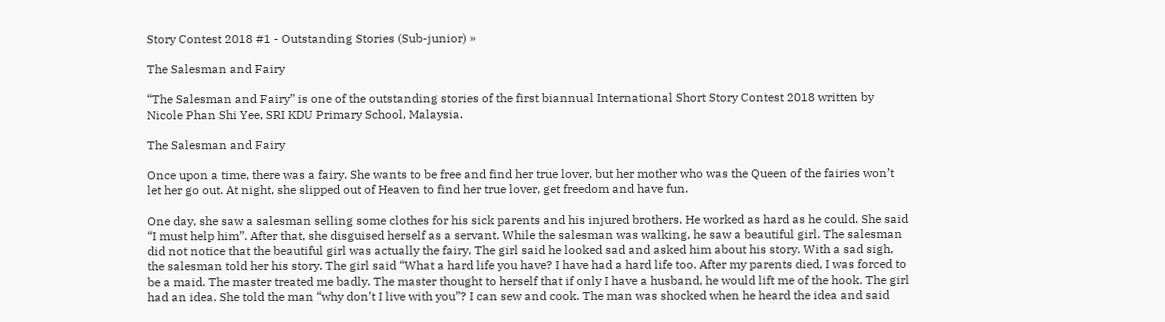Story Contest 2018 #1 - Outstanding Stories (Sub-junior) »

The Salesman and Fairy

“The Salesman and Fairy” is one of the outstanding stories of the first biannual International Short Story Contest 2018 written by Nicole Phan Shi Yee, SRI KDU Primary School, Malaysia.

The Salesman and Fairy

Once upon a time, there was a fairy. She wants to be free and find her true lover, but her mother who was the Queen of the fairies won’t let her go out. At night, she slipped out of Heaven to find her true lover, get freedom and have fun.

One day, she saw a salesman selling some clothes for his sick parents and his injured brothers. He worked as hard as he could. She said “I must help him”. After that, she disguised herself as a servant. While the salesman was walking, he saw a beautiful girl. The salesman did not notice that the beautiful girl was actually the fairy. The girl said he looked sad and asked him about his story. With a sad sigh, the salesman told her his story. The girl said “What a hard life you have? I have had a hard life too. After my parents died, I was forced to be a maid. The master treated me badly. The master thought to herself that if only I have a husband, he would lift me of the hook. The girl had an idea. She told the man “why don’t I live with you”? I can sew and cook. The man was shocked when he heard the idea and said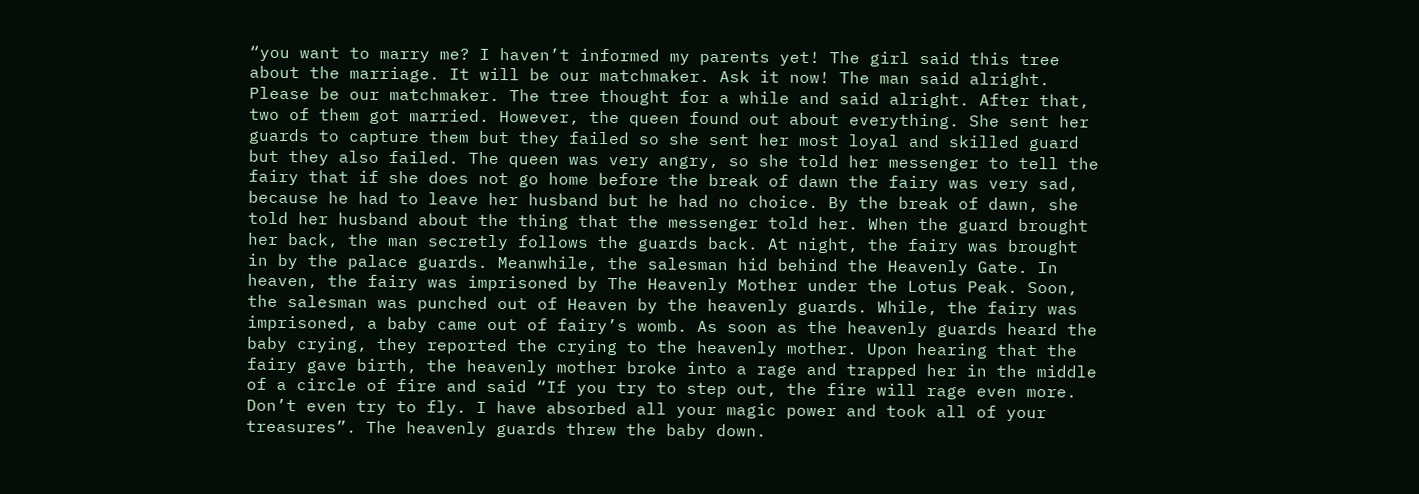“you want to marry me? I haven’t informed my parents yet! The girl said this tree about the marriage. It will be our matchmaker. Ask it now! The man said alright. Please be our matchmaker. The tree thought for a while and said alright. After that, two of them got married. However, the queen found out about everything. She sent her guards to capture them but they failed so she sent her most loyal and skilled guard but they also failed. The queen was very angry, so she told her messenger to tell the fairy that if she does not go home before the break of dawn the fairy was very sad, because he had to leave her husband but he had no choice. By the break of dawn, she told her husband about the thing that the messenger told her. When the guard brought her back, the man secretly follows the guards back. At night, the fairy was brought in by the palace guards. Meanwhile, the salesman hid behind the Heavenly Gate. In heaven, the fairy was imprisoned by The Heavenly Mother under the Lotus Peak. Soon, the salesman was punched out of Heaven by the heavenly guards. While, the fairy was imprisoned, a baby came out of fairy’s womb. As soon as the heavenly guards heard the baby crying, they reported the crying to the heavenly mother. Upon hearing that the fairy gave birth, the heavenly mother broke into a rage and trapped her in the middle of a circle of fire and said “If you try to step out, the fire will rage even more. Don’t even try to fly. I have absorbed all your magic power and took all of your treasures”. The heavenly guards threw the baby down.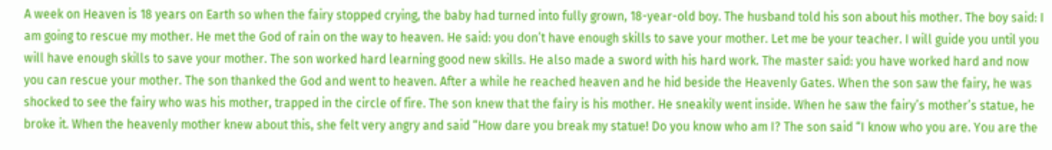A week on Heaven is 18 years on Earth so when the fairy stopped crying, the baby had turned into fully grown, 18-year-old boy. The husband told his son about his mother. The boy said: I am going to rescue my mother. He met the God of rain on the way to heaven. He said: you don’t have enough skills to save your mother. Let me be your teacher. I will guide you until you will have enough skills to save your mother. The son worked hard learning good new skills. He also made a sword with his hard work. The master said: you have worked hard and now you can rescue your mother. The son thanked the God and went to heaven. After a while he reached heaven and he hid beside the Heavenly Gates. When the son saw the fairy, he was shocked to see the fairy who was his mother, trapped in the circle of fire. The son knew that the fairy is his mother. He sneakily went inside. When he saw the fairy’s mother’s statue, he broke it. When the heavenly mother knew about this, she felt very angry and said “How dare you break my statue! Do you know who am I? The son said “I know who you are. You are the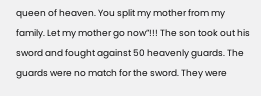queen of heaven. You split my mother from my family. Let my mother go now”!!! The son took out his sword and fought against 50 heavenly guards. The guards were no match for the sword. They were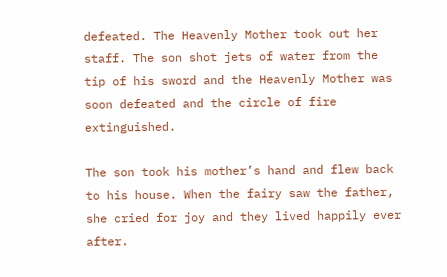defeated. The Heavenly Mother took out her staff. The son shot jets of water from the tip of his sword and the Heavenly Mother was soon defeated and the circle of fire extinguished.

The son took his mother’s hand and flew back to his house. When the fairy saw the father, she cried for joy and they lived happily ever after.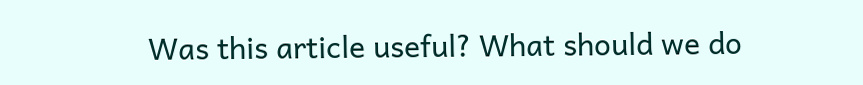Was this article useful? What should we do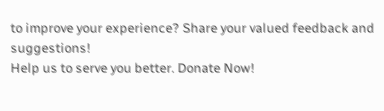to improve your experience? Share your valued feedback and suggestions!
Help us to serve you better. Donate Now!